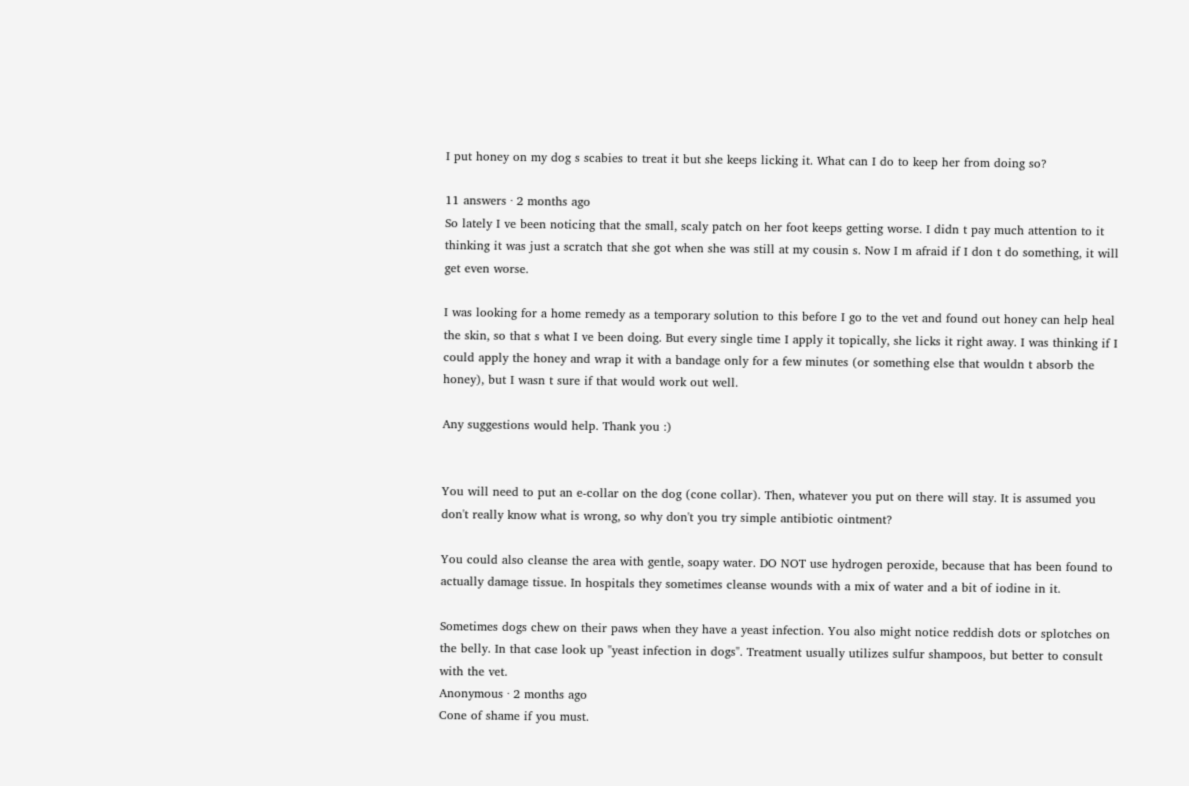I put honey on my dog s scabies to treat it but she keeps licking it. What can I do to keep her from doing so?

11 answers · 2 months ago
So lately I ve been noticing that the small, scaly patch on her foot keeps getting worse. I didn t pay much attention to it thinking it was just a scratch that she got when she was still at my cousin s. Now I m afraid if I don t do something, it will get even worse.

I was looking for a home remedy as a temporary solution to this before I go to the vet and found out honey can help heal the skin, so that s what I ve been doing. But every single time I apply it topically, she licks it right away. I was thinking if I could apply the honey and wrap it with a bandage only for a few minutes (or something else that wouldn t absorb the honey), but I wasn t sure if that would work out well.

Any suggestions would help. Thank you :)


You will need to put an e-collar on the dog (cone collar). Then, whatever you put on there will stay. It is assumed you don't really know what is wrong, so why don't you try simple antibiotic ointment?

You could also cleanse the area with gentle, soapy water. DO NOT use hydrogen peroxide, because that has been found to actually damage tissue. In hospitals they sometimes cleanse wounds with a mix of water and a bit of iodine in it.

Sometimes dogs chew on their paws when they have a yeast infection. You also might notice reddish dots or splotches on the belly. In that case look up "yeast infection in dogs". Treatment usually utilizes sulfur shampoos, but better to consult with the vet.
Anonymous · 2 months ago
Cone of shame if you must.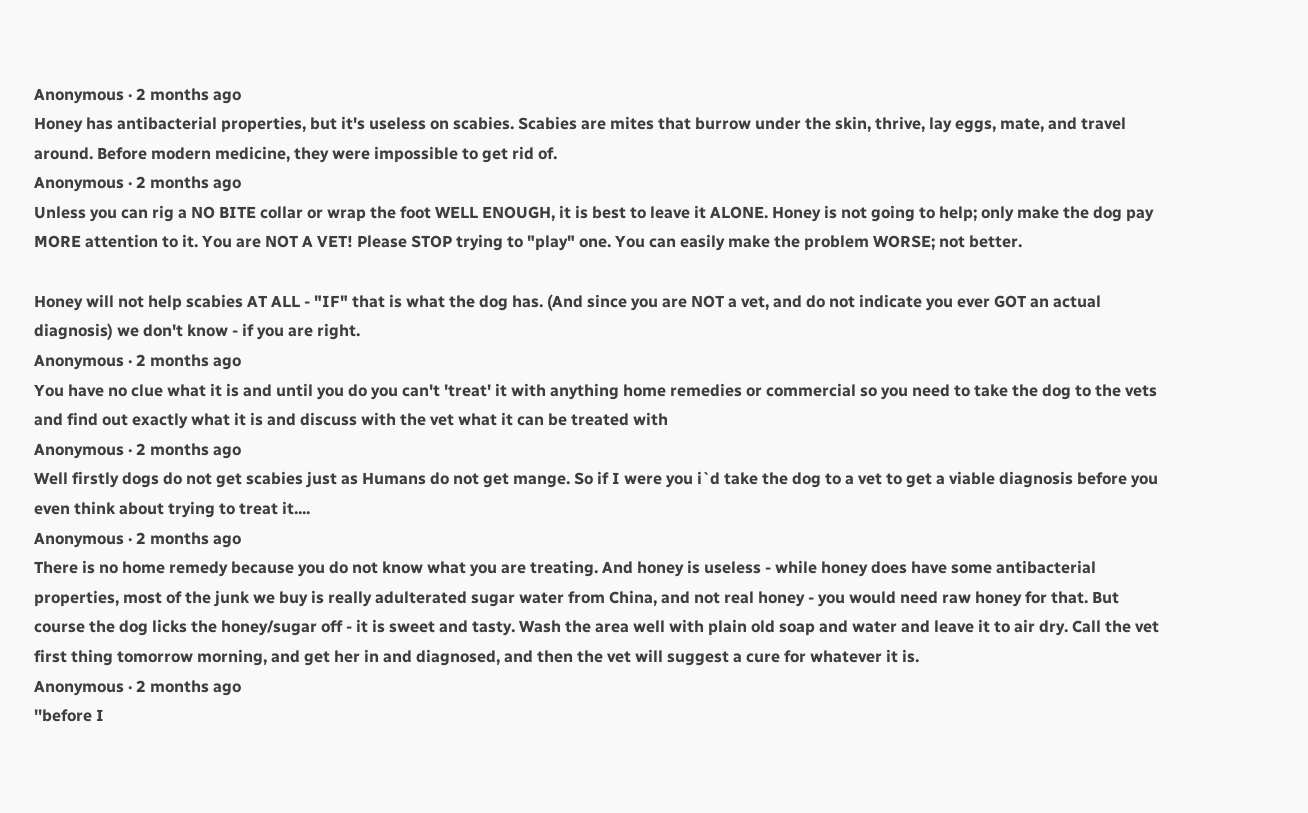Anonymous · 2 months ago
Honey has antibacterial properties, but it's useless on scabies. Scabies are mites that burrow under the skin, thrive, lay eggs, mate, and travel around. Before modern medicine, they were impossible to get rid of.
Anonymous · 2 months ago
Unless you can rig a NO BITE collar or wrap the foot WELL ENOUGH, it is best to leave it ALONE. Honey is not going to help; only make the dog pay MORE attention to it. You are NOT A VET! Please STOP trying to "play" one. You can easily make the problem WORSE; not better.

Honey will not help scabies AT ALL - "IF" that is what the dog has. (And since you are NOT a vet, and do not indicate you ever GOT an actual diagnosis) we don't know - if you are right.
Anonymous · 2 months ago
You have no clue what it is and until you do you can't 'treat' it with anything home remedies or commercial so you need to take the dog to the vets and find out exactly what it is and discuss with the vet what it can be treated with
Anonymous · 2 months ago
Well firstly dogs do not get scabies just as Humans do not get mange. So if I were you i`d take the dog to a vet to get a viable diagnosis before you even think about trying to treat it....
Anonymous · 2 months ago
There is no home remedy because you do not know what you are treating. And honey is useless - while honey does have some antibacterial properties, most of the junk we buy is really adulterated sugar water from China, and not real honey - you would need raw honey for that. But course the dog licks the honey/sugar off - it is sweet and tasty. Wash the area well with plain old soap and water and leave it to air dry. Call the vet first thing tomorrow morning, and get her in and diagnosed, and then the vet will suggest a cure for whatever it is.
Anonymous · 2 months ago
''before I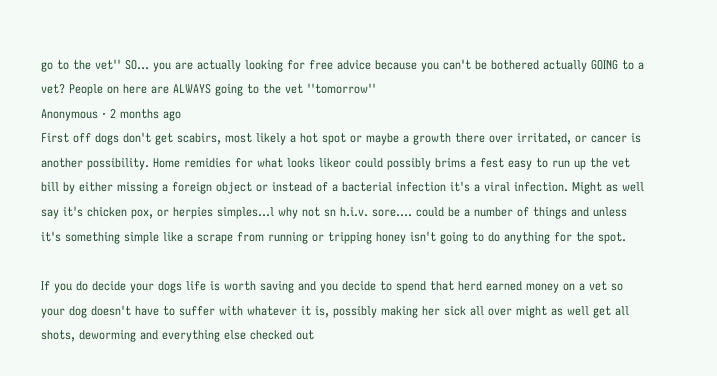go to the vet'' SO... you are actually looking for free advice because you can't be bothered actually GOING to a vet? People on here are ALWAYS going to the vet ''tomorrow''
Anonymous · 2 months ago
First off dogs don't get scabirs, most likely a hot spot or maybe a growth there over irritated, or cancer is another possibility. Home remidies for what looks likeor could possibly brims a fest easy to run up the vet bill by either missing a foreign object or instead of a bacterial infection it's a viral infection. Might as well say it's chicken pox, or herpies simples...l why not sn h.i.v. sore.... could be a number of things and unless it's something simple like a scrape from running or tripping honey isn't going to do anything for the spot.

If you do decide your dogs life is worth saving and you decide to spend that herd earned money on a vet so your dog doesn't have to suffer with whatever it is, possibly making her sick all over might as well get all shots, deworming and everything else checked out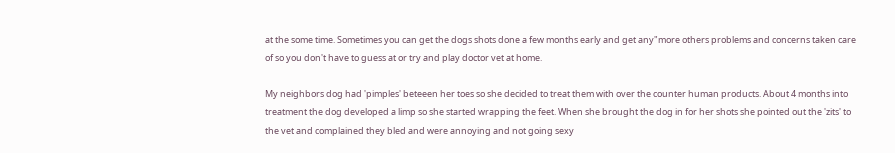at the some time. Sometimes you can get the dogs shots done a few months early and get any"more others problems and concerns taken care of so you don't have to guess at or try and play doctor vet at home.

My neighbors dog had 'pimples' beteeen her toes so she decided to treat them with over the counter human products. About 4 months into treatment the dog developed a limp so she started wrapping the feet. When she brought the dog in for her shots she pointed out the 'zits' to the vet and complained they bled and were annoying and not going sexy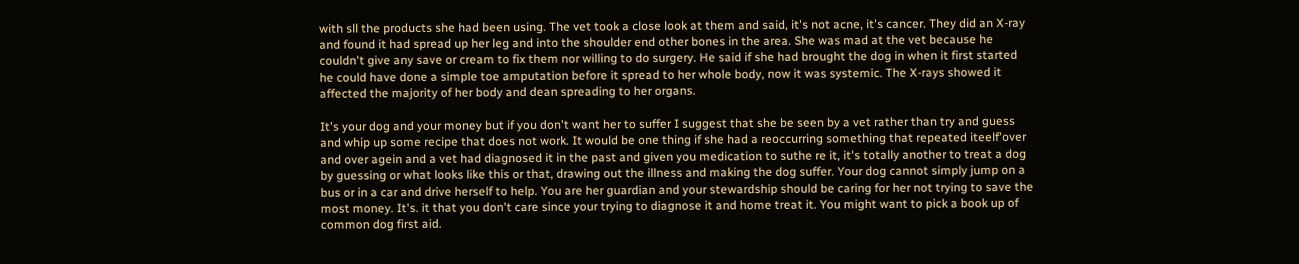with sll the products she had been using. The vet took a close look at them and said, it's not acne, it's cancer. They did an X-ray and found it had spread up her leg and into the shoulder end other bones in the area. She was mad at the vet because he couldn't give any save or cream to fix them nor willing to do surgery. He said if she had brought the dog in when it first started he could have done a simple toe amputation before it spread to her whole body, now it was systemic. The X-rays showed it affected the majority of her body and dean spreading to her organs.

It's your dog and your money but if you don't want her to suffer I suggest that she be seen by a vet rather than try and guess and whip up some recipe that does not work. It would be one thing if she had a reoccurring something that repeated iteelf'over and over agein and a vet had diagnosed it in the past and given you medication to suthe re it, it's totally another to treat a dog by guessing or what looks like this or that, drawing out the illness and making the dog suffer. Your dog cannot simply jump on a bus or in a car and drive herself to help. You are her guardian and your stewardship should be caring for her not trying to save the most money. It's. it that you don't care since your trying to diagnose it and home treat it. You might want to pick a book up of common dog first aid.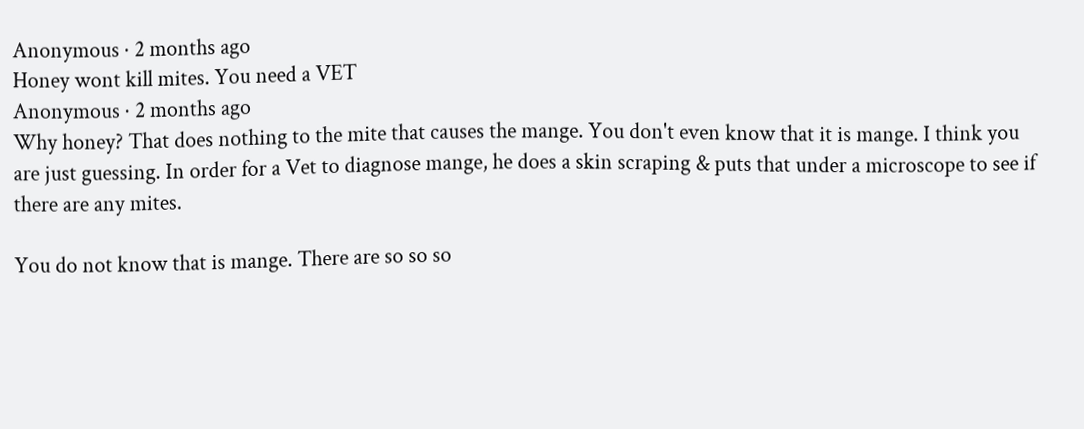Anonymous · 2 months ago
Honey wont kill mites. You need a VET
Anonymous · 2 months ago
Why honey? That does nothing to the mite that causes the mange. You don't even know that it is mange. I think you are just guessing. In order for a Vet to diagnose mange, he does a skin scraping & puts that under a microscope to see if there are any mites.

You do not know that is mange. There are so so so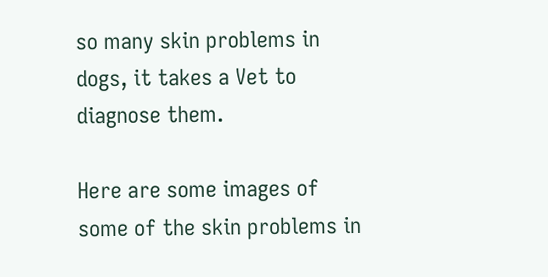so many skin problems in dogs, it takes a Vet to diagnose them.

Here are some images of some of the skin problems in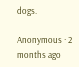dogs.

Anonymous · 2 months ago